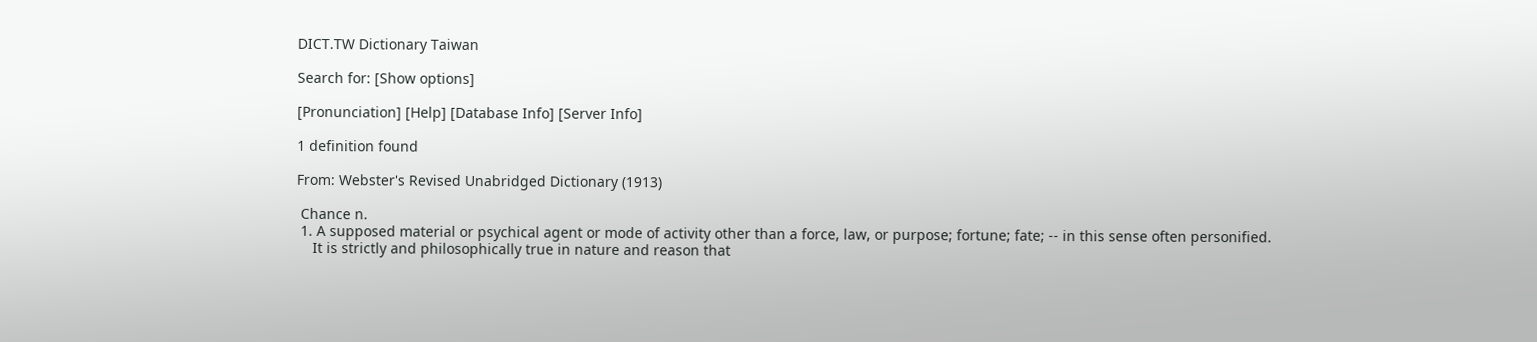DICT.TW Dictionary Taiwan

Search for: [Show options]

[Pronunciation] [Help] [Database Info] [Server Info]

1 definition found

From: Webster's Revised Unabridged Dictionary (1913)

 Chance n.
 1. A supposed material or psychical agent or mode of activity other than a force, law, or purpose; fortune; fate; -- in this sense often personified.
    It is strictly and philosophically true in nature and reason that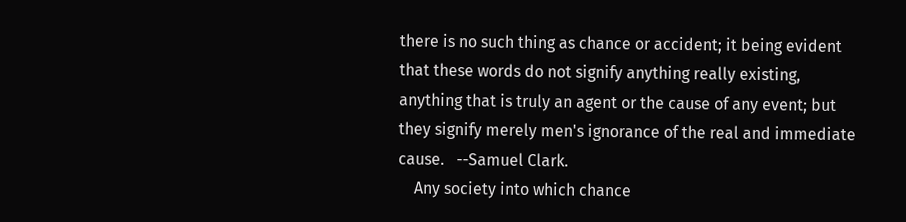there is no such thing as chance or accident; it being evident that these words do not signify anything really existing, anything that is truly an agent or the cause of any event; but they signify merely men's ignorance of the real and immediate cause.   --Samuel Clark.
    Any society into which chance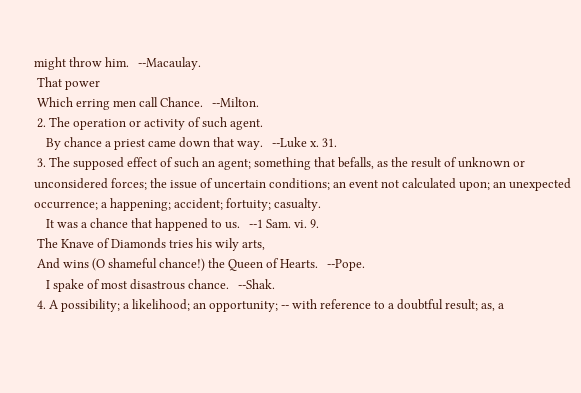might throw him.   --Macaulay.
 That power
 Which erring men call Chance.   --Milton.
 2. The operation or activity of such agent.
    By chance a priest came down that way.   --Luke x. 31.
 3. The supposed effect of such an agent; something that befalls, as the result of unknown or unconsidered forces; the issue of uncertain conditions; an event not calculated upon; an unexpected occurrence; a happening; accident; fortuity; casualty.
    It was a chance that happened to us.   --1 Sam. vi. 9.
 The Knave of Diamonds tries his wily arts,
 And wins (O shameful chance!) the Queen of Hearts.   --Pope.
    I spake of most disastrous chance.   --Shak.
 4. A possibility; a likelihood; an opportunity; -- with reference to a doubtful result; as, a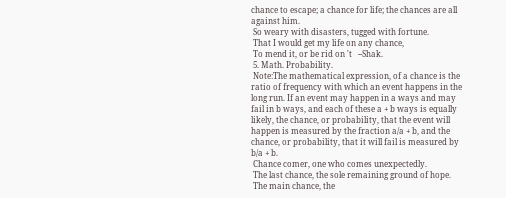chance to escape; a chance for life; the chances are all against him.
 So weary with disasters, tugged with fortune.
 That I would get my life on any chance,
 To mend it, or be rid on 't   --Shak.
 5. Math. Probability.
 Note:The mathematical expression, of a chance is the ratio of frequency with which an event happens in the long run. If an event may happen in a ways and may fail in b ways, and each of these a + b ways is equally likely, the chance, or probability, that the event will happen is measured by the fraction a/a + b, and the chance, or probability, that it will fail is measured by b/a + b.
 Chance comer, one who comes unexpectedly.
 The last chance, the sole remaining ground of hope.
 The main chance, the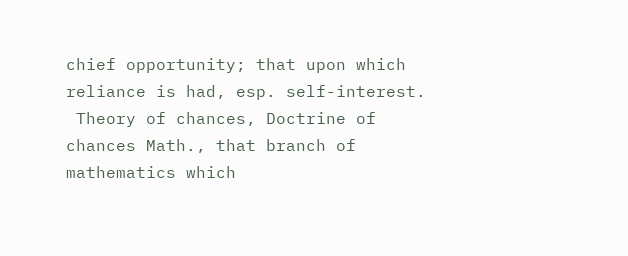chief opportunity; that upon which reliance is had, esp. self-interest.
 Theory of chances, Doctrine of chances Math., that branch of mathematics which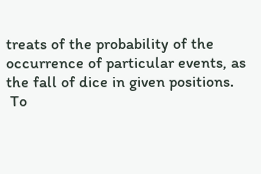treats of the probability of the occurrence of particular events, as the fall of dice in given positions.
 To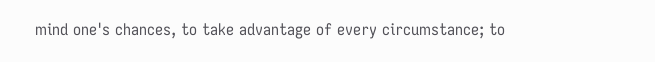mind one's chances, to take advantage of every circumstance; to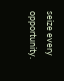seize every opportunity.